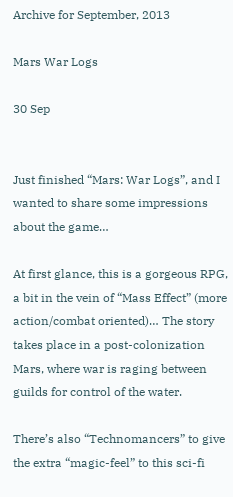Archive for September, 2013

Mars War Logs

30 Sep


Just finished “Mars: War Logs”, and I wanted to share some impressions about the game…

At first glance, this is a gorgeous RPG, a bit in the vein of “Mass Effect” (more action/combat oriented)… The story takes place in a post-colonization Mars, where war is raging between guilds for control of the water.

There’s also “Technomancers” to give the extra “magic-feel” to this sci-fi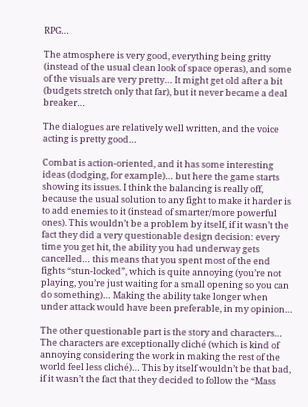RPG…

The atmosphere is very good, everything being gritty (instead of the usual clean look of space operas), and some of the visuals are very pretty… It might get old after a bit (budgets stretch only that far), but it never became a deal breaker…

The dialogues are relatively well written, and the voice acting is pretty good…

Combat is action-oriented, and it has some interesting ideas (dodging, for example)… but here the game starts showing its issues. I think the balancing is really off, because the usual solution to any fight to make it harder is to add enemies to it (instead of smarter/more powerful ones). This wouldn’t be a problem by itself, if it wasn’t the fact they did a very questionable design decision: every time you get hit, the ability you had underway gets cancelled… this means that you spent most of the end fights “stun-locked”, which is quite annoying (you’re not playing, you’re just waiting for a small opening so you can do something)… Making the ability take longer when under attack would have been preferable, in my opinion…

The other questionable part is the story and characters… The characters are exceptionally cliché (which is kind of annoying considering the work in making the rest of the world feel less cliché)… This by itself wouldn’t be that bad, if it wasn’t the fact that they decided to follow the “Mass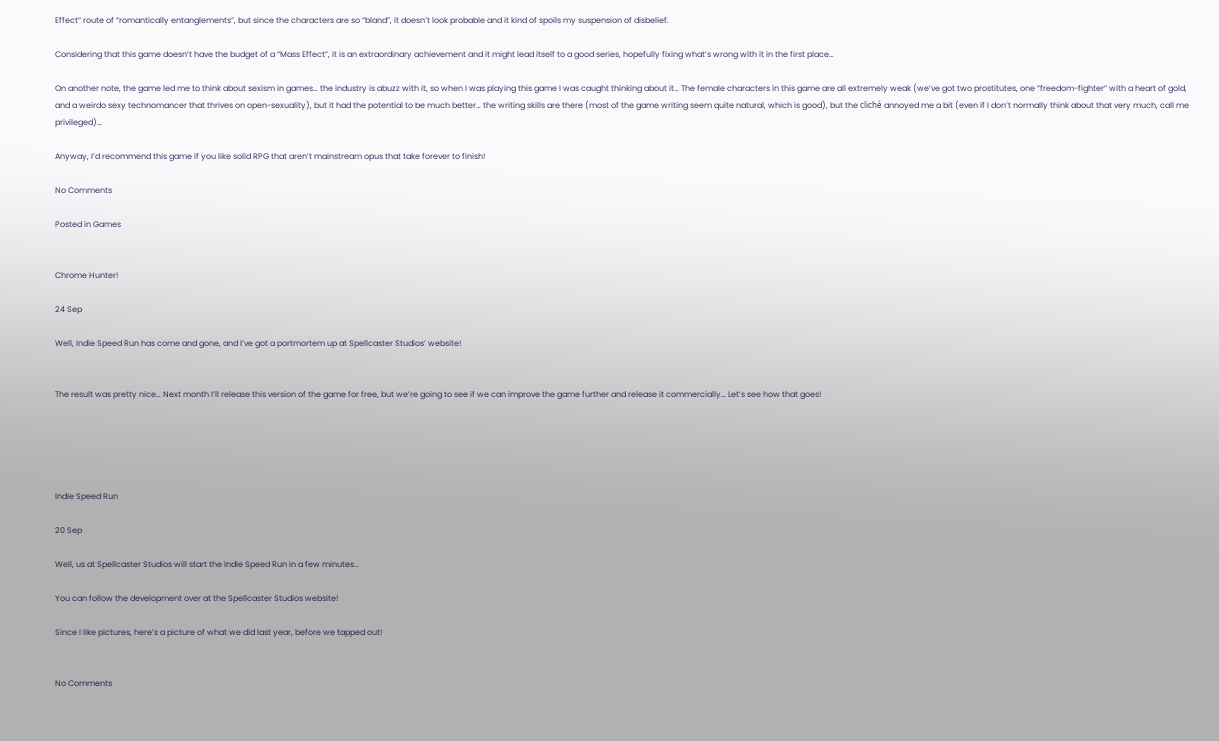Effect” route of “romantically entanglements”, but since the characters are so “bland”, it doesn’t look probable and it kind of spoils my suspension of disbelief.

Considering that this game doesn’t have the budget of a “Mass Effect”, it is an extraordinary achievement and it might lead itself to a good series, hopefully fixing what’s wrong with it in the first place…

On another note, the game led me to think about sexism in games… the industry is abuzz with it, so when I was playing this game I was caught thinking about it… The female characters in this game are all extremely weak (we’ve got two prostitutes, one “freedom-fighter” with a heart of gold, and a weirdo sexy technomancer that thrives on open-sexuality), but it had the potential to be much better… the writing skills are there (most of the game writing seem quite natural, which is good), but the cliché annoyed me a bit (even if I don’t normally think about that very much, call me privileged)…

Anyway, I’d recommend this game if you like solid RPG that aren’t mainstream opus that take forever to finish!

No Comments

Posted in Games


Chrome Hunter!

24 Sep

Well, Indie Speed Run has come and gone, and I’ve got a portmortem up at Spellcaster Studios’ website!


The result was pretty nice… Next month I’ll release this version of the game for free, but we’re going to see if we can improve the game further and release it commercially… Let’s see how that goes!





Indie Speed Run

20 Sep

Well, us at Spellcaster Studios will start the Indie Speed Run in a few minutes…

You can follow the development over at the Spellcaster Studios website!

Since I like pictures, here’s a picture of what we did last year, before we tapped out!


No Comments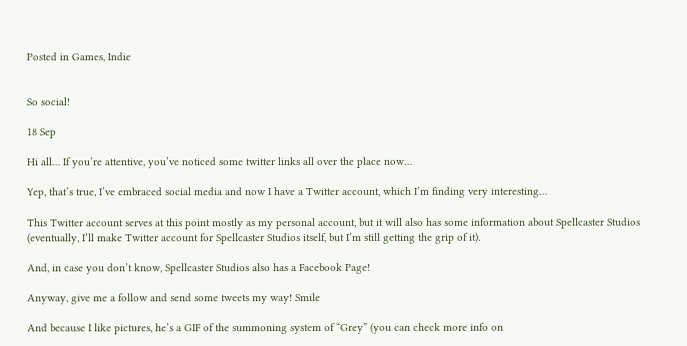Posted in Games, Indie


So social!

18 Sep

Hi all… If you’re attentive, you’ve noticed some twitter links all over the place now…

Yep, that’s true, I’ve embraced social media and now I have a Twitter account, which I’m finding very interesting…

This Twitter account serves at this point mostly as my personal account, but it will also has some information about Spellcaster Studios (eventually, I’ll make Twitter account for Spellcaster Studios itself, but I’m still getting the grip of it).

And, in case you don’t know, Spellcaster Studios also has a Facebook Page!

Anyway, give me a follow and send some tweets my way! Smile

And because I like pictures, he’s a GIF of the summoning system of “Grey” (you can check more info on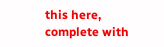this here, complete with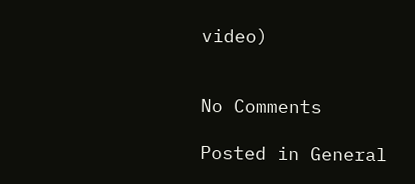video)


No Comments

Posted in General